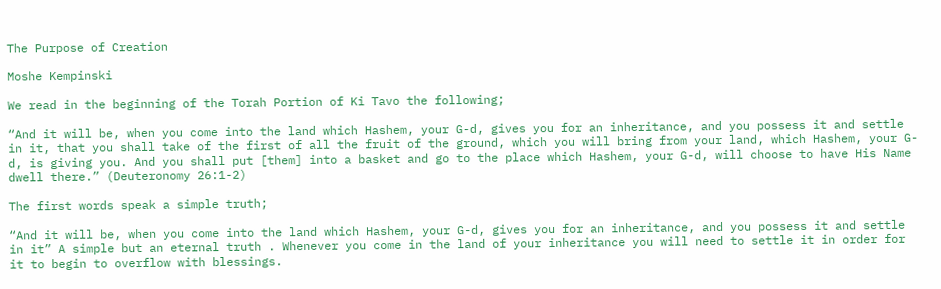The Purpose of Creation

Moshe Kempinski

We read in the beginning of the Torah Portion of Ki Tavo the following;

“And it will be, when you come into the land which Hashem, your G-d, gives you for an inheritance, and you possess it and settle in it, that you shall take of the first of all the fruit of the ground, which you will bring from your land, which Hashem, your G-d, is giving you. And you shall put [them] into a basket and go to the place which Hashem, your G-d, will choose to have His Name dwell there.” (Deuteronomy 26:1-2)

The first words speak a simple truth;

“And it will be, when you come into the land which Hashem, your G-d, gives you for an inheritance, and you possess it and settle in it” A simple but an eternal truth . Whenever you come in the land of your inheritance you will need to settle it in order for it to begin to overflow with blessings.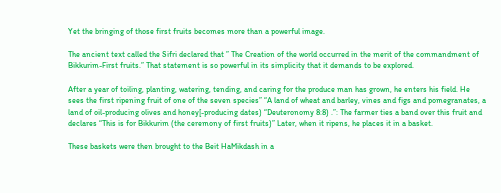Yet the bringing of those first fruits becomes more than a powerful image.

The ancient text called the Sifri declared that ” The Creation of the world occurred in the merit of the commandment of Bikkurim-First fruits.” That statement is so powerful in its simplicity that it demands to be explored.

After a year of toiling, planting, watering, tending, and caring for the produce man has grown, he enters his field. He sees the first ripening fruit of one of the seven species” “A land of wheat and barley, vines and figs and pomegranates, a land of oil-producing olives and honey[-producing dates) “Deuteronomy 8:8) .”: The farmer ties a band over this fruit and declares “This is for Bikkurim (the ceremony of first fruits)” Later, when it ripens, he places it in a basket.

These baskets were then brought to the Beit HaMikdash in a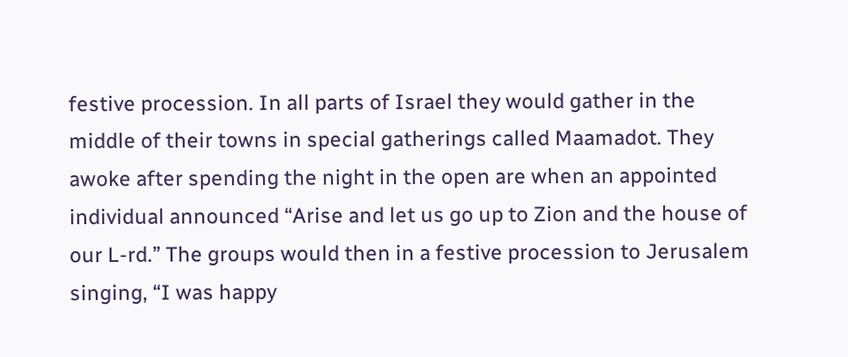festive procession. In all parts of Israel they would gather in the middle of their towns in special gatherings called Maamadot. They awoke after spending the night in the open are when an appointed individual announced “Arise and let us go up to Zion and the house of our L-rd.” The groups would then in a festive procession to Jerusalem singing, “I was happy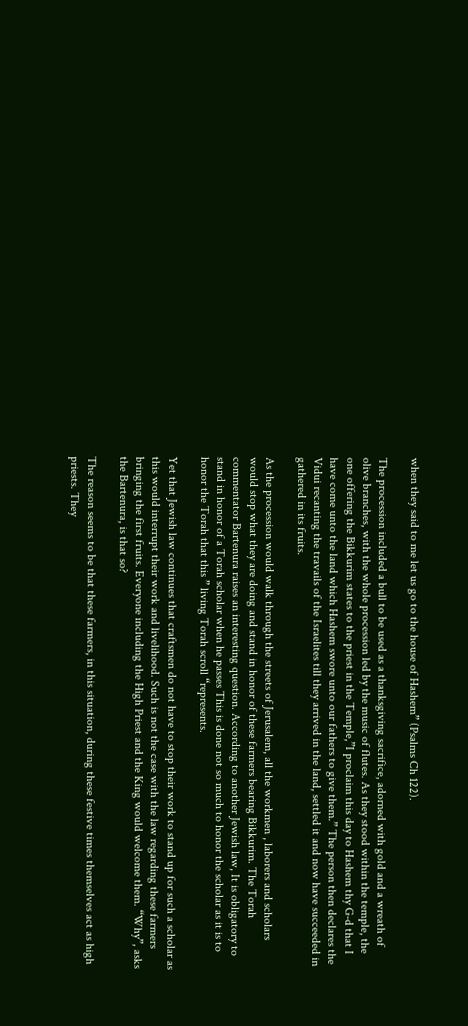when they said to me let us go to the house of Hashem” (Psalms Ch 122).

The procession included a bull to be used as a thanksgiving sacrifice, adorned with gold and a wreath of olive branches, with the whole procession led by the music of flutes. As they stood within the temple, the one offering the Bikkurim states to the priest in the Temple,”I proclaim this day to Hashem thy G-d that I have come unto the land which Hashem swore unto our fathers to give them.” The person then declares the Vidui recanting the travails of the Israelites till they arrived in the land, settled it and now have succeeded in gathered in its fruits.

As the procession would walk through the streets of Jerusalem, all the workmen , laborers and scholars would stop what they are doing and stand in honor of these farmers bearing Bikkurim. The Torah commentator Bartenura raises an interesting question. According to another Jewish law, It is obligatory to stand in honor of a Torah scholar when he passes This is done not so much to honor the scholar as it is to honor the Torah that this ” living Torah scroll “represents.

Yet that Jewish law continues that craftsmen do not have to stop their work to stand up for such a scholar as this would interrupt their work and livelihood. Such is not the case with the law regarding these farmers bringing the first fruits. Everyone including the High Priest and the King would welcome them. “Why”, asks the Bartenura, is that so?

The reason seems to be that these farmers, in this situation, during these festive times themselves act as high priests. They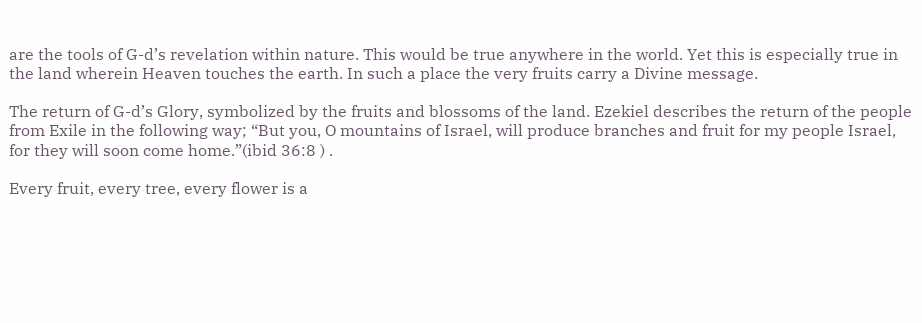are the tools of G-d’s revelation within nature. This would be true anywhere in the world. Yet this is especially true in the land wherein Heaven touches the earth. In such a place the very fruits carry a Divine message.

The return of G-d’s Glory, symbolized by the fruits and blossoms of the land. Ezekiel describes the return of the people from Exile in the following way; “But you, O mountains of Israel, will produce branches and fruit for my people Israel, for they will soon come home.”(ibid 36:8 ) .

Every fruit, every tree, every flower is a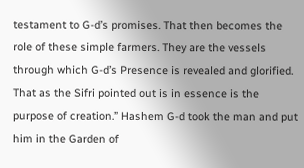testament to G-d’s promises. That then becomes the role of these simple farmers. They are the vessels through which G-d’s Presence is revealed and glorified. That as the Sifri pointed out is in essence is the purpose of creation.” Hashem G-d took the man and put him in the Garden of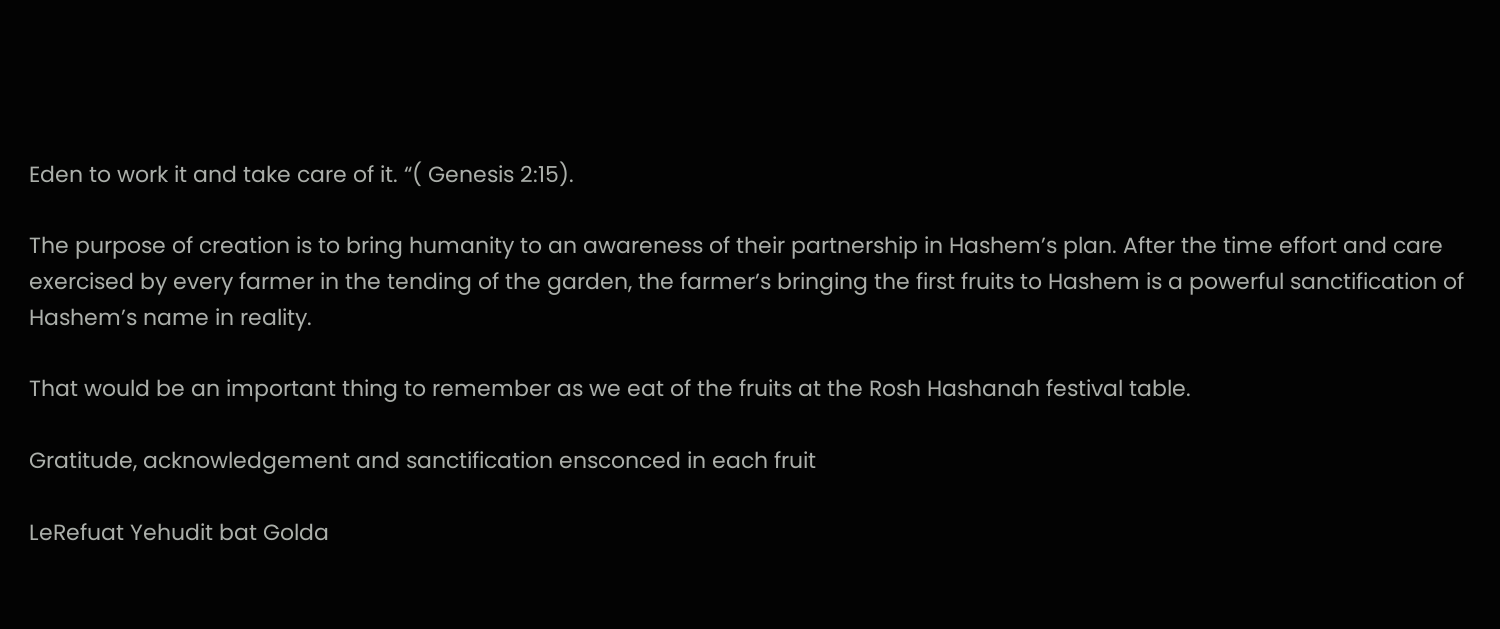Eden to work it and take care of it. “( Genesis 2:15).

The purpose of creation is to bring humanity to an awareness of their partnership in Hashem’s plan. After the time effort and care exercised by every farmer in the tending of the garden, the farmer’s bringing the first fruits to Hashem is a powerful sanctification of Hashem’s name in reality.

That would be an important thing to remember as we eat of the fruits at the Rosh Hashanah festival table.

Gratitude, acknowledgement and sanctification ensconced in each fruit

LeRefuat Yehudit bat Golda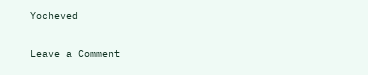Yocheved

Leave a Comment